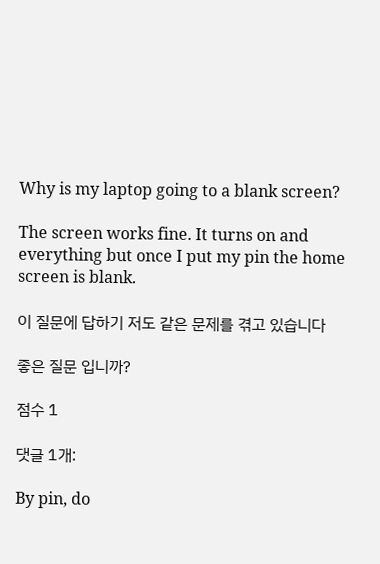Why is my laptop going to a blank screen?

The screen works fine. It turns on and everything but once I put my pin the home screen is blank.

이 질문에 답하기 저도 같은 문제를 겪고 있습니다

좋은 질문 입니까?

점수 1

댓글 1개:

By pin, do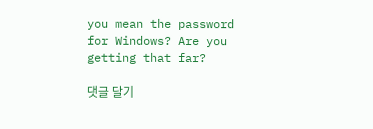you mean the password for Windows? Are you getting that far?

댓글 달기